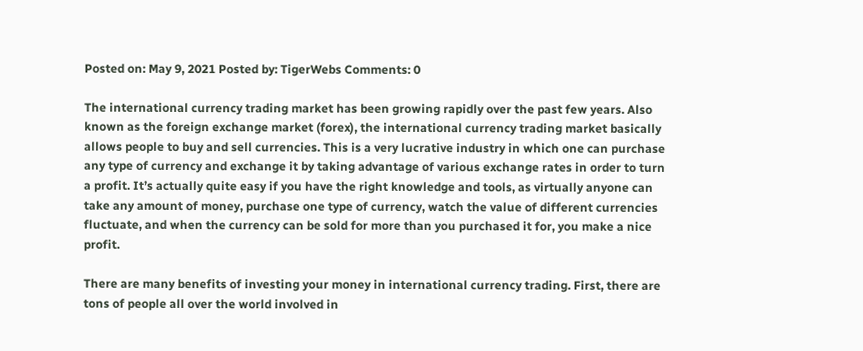Posted on: May 9, 2021 Posted by: TigerWebs Comments: 0

The international currency trading market has been growing rapidly over the past few years. Also known as the foreign exchange market (forex), the international currency trading market basically allows people to buy and sell currencies. This is a very lucrative industry in which one can purchase any type of currency and exchange it by taking advantage of various exchange rates in order to turn a profit. It’s actually quite easy if you have the right knowledge and tools, as virtually anyone can take any amount of money, purchase one type of currency, watch the value of different currencies fluctuate, and when the currency can be sold for more than you purchased it for, you make a nice profit.

There are many benefits of investing your money in international currency trading. First, there are tons of people all over the world involved in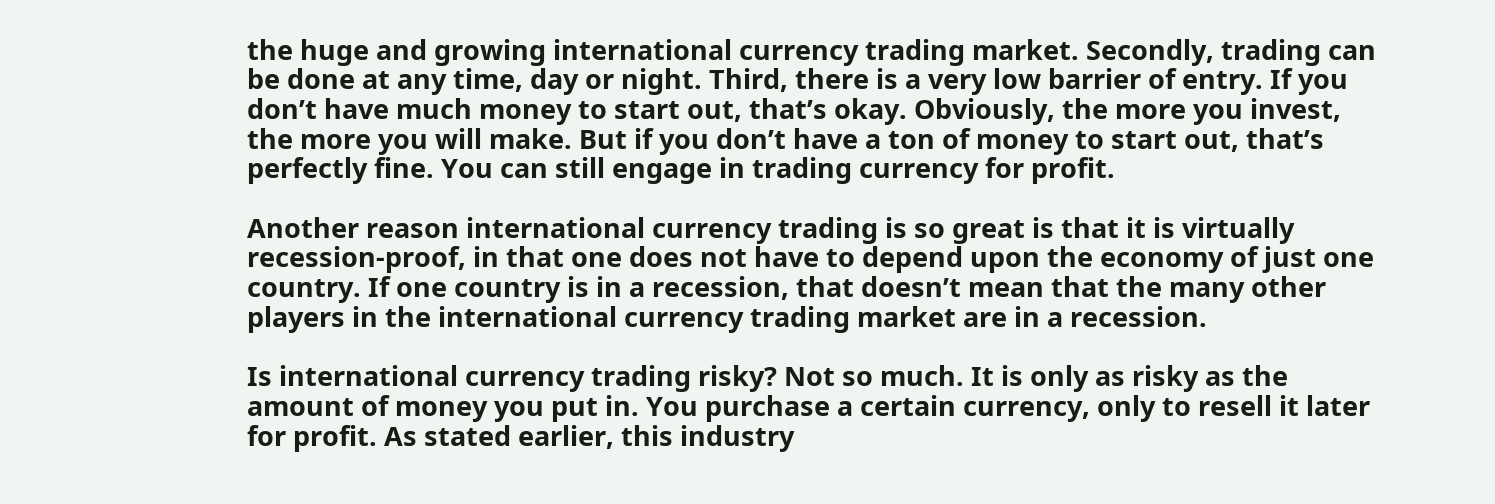the huge and growing international currency trading market. Secondly, trading can be done at any time, day or night. Third, there is a very low barrier of entry. If you don’t have much money to start out, that’s okay. Obviously, the more you invest, the more you will make. But if you don’t have a ton of money to start out, that’s perfectly fine. You can still engage in trading currency for profit.

Another reason international currency trading is so great is that it is virtually recession-proof, in that one does not have to depend upon the economy of just one country. If one country is in a recession, that doesn’t mean that the many other players in the international currency trading market are in a recession.

Is international currency trading risky? Not so much. It is only as risky as the amount of money you put in. You purchase a certain currency, only to resell it later for profit. As stated earlier, this industry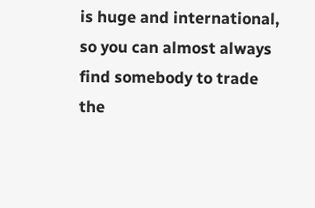is huge and international, so you can almost always find somebody to trade the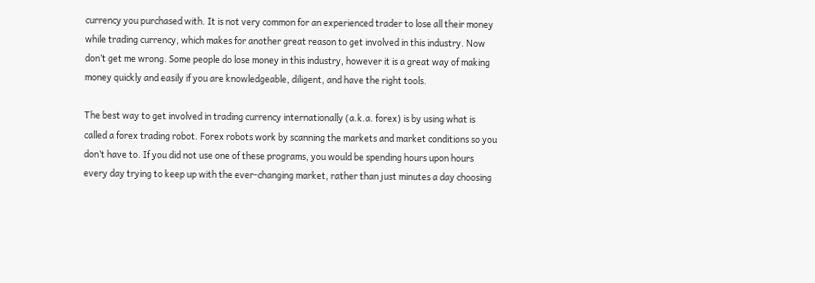currency you purchased with. It is not very common for an experienced trader to lose all their money while trading currency, which makes for another great reason to get involved in this industry. Now don’t get me wrong. Some people do lose money in this industry, however it is a great way of making money quickly and easily if you are knowledgeable, diligent, and have the right tools.

The best way to get involved in trading currency internationally (a.k.a. forex) is by using what is called a forex trading robot. Forex robots work by scanning the markets and market conditions so you don’t have to. If you did not use one of these programs, you would be spending hours upon hours every day trying to keep up with the ever-changing market, rather than just minutes a day choosing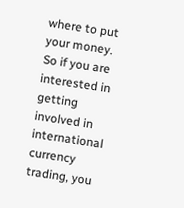where to put your money. So if you are interested in getting involved in international currency trading, you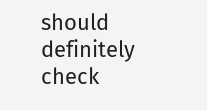should definitely check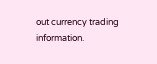out currency trading information.